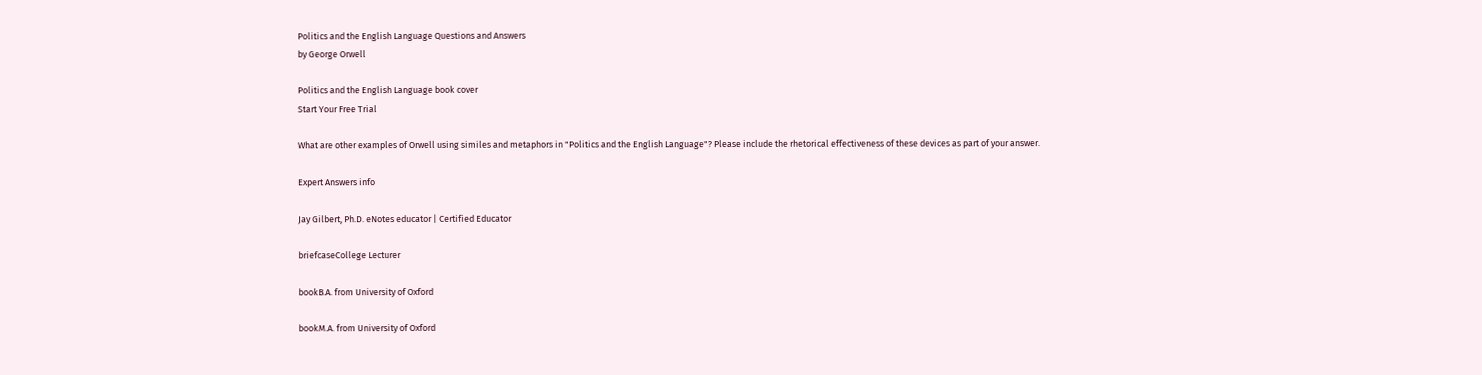Politics and the English Language Questions and Answers
by George Orwell

Politics and the English Language book cover
Start Your Free Trial

What are other examples of Orwell using similes and metaphors in "Politics and the English Language"? Please include the rhetorical effectiveness of these devices as part of your answer.

Expert Answers info

Jay Gilbert, Ph.D. eNotes educator | Certified Educator

briefcaseCollege Lecturer

bookB.A. from University of Oxford

bookM.A. from University of Oxford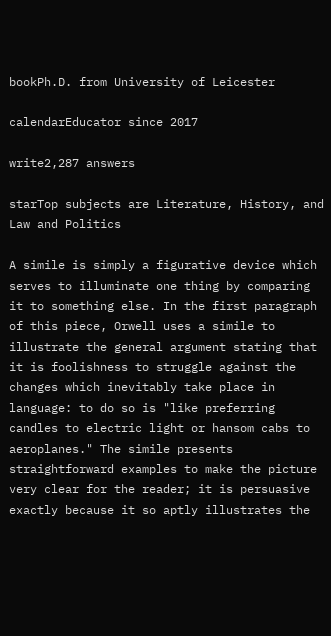bookPh.D. from University of Leicester

calendarEducator since 2017

write2,287 answers

starTop subjects are Literature, History, and Law and Politics

A simile is simply a figurative device which serves to illuminate one thing by comparing it to something else. In the first paragraph of this piece, Orwell uses a simile to illustrate the general argument stating that it is foolishness to struggle against the changes which inevitably take place in language: to do so is "like preferring candles to electric light or hansom cabs to aeroplanes." The simile presents straightforward examples to make the picture very clear for the reader; it is persuasive exactly because it so aptly illustrates the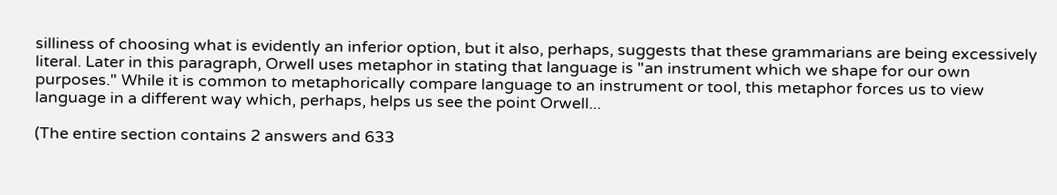silliness of choosing what is evidently an inferior option, but it also, perhaps, suggests that these grammarians are being excessively literal. Later in this paragraph, Orwell uses metaphor in stating that language is "an instrument which we shape for our own purposes." While it is common to metaphorically compare language to an instrument or tool, this metaphor forces us to view language in a different way which, perhaps, helps us see the point Orwell...

(The entire section contains 2 answers and 633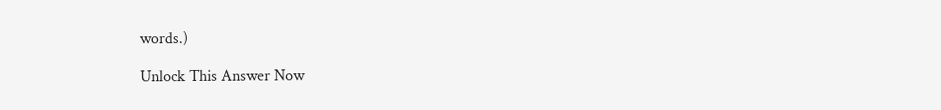words.)

Unlock This Answer Now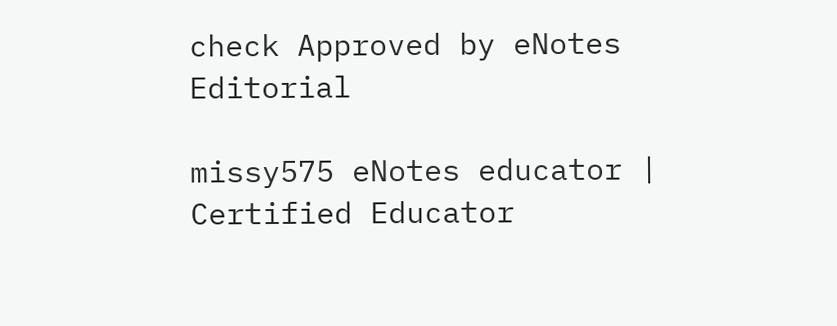check Approved by eNotes Editorial

missy575 eNotes educator | Certified Educator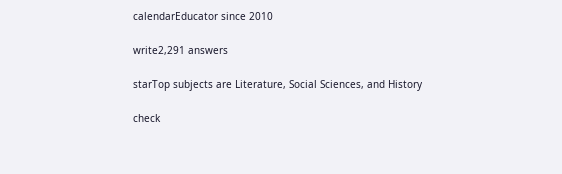calendarEducator since 2010

write2,291 answers

starTop subjects are Literature, Social Sciences, and History

check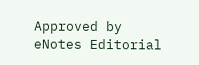Approved by eNotes Editorial